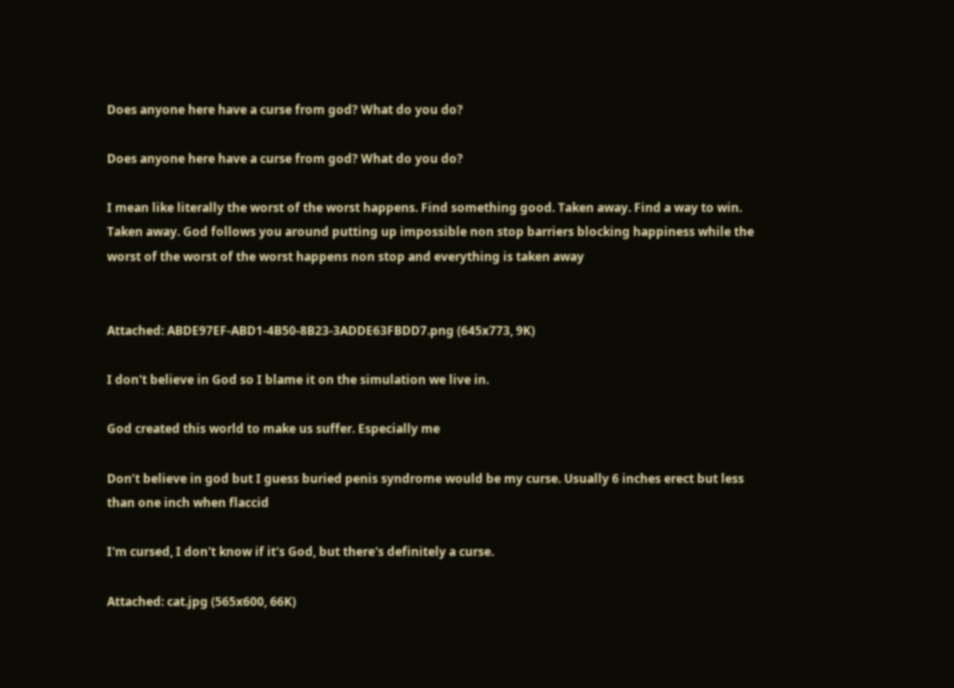Does anyone here have a curse from god? What do you do?

Does anyone here have a curse from god? What do you do?

I mean like literally the worst of the worst happens. Find something good. Taken away. Find a way to win. Taken away. God follows you around putting up impossible non stop barriers blocking happiness while the worst of the worst of the worst happens non stop and everything is taken away


Attached: ABDE97EF-ABD1-4B50-8B23-3ADDE63FBDD7.png (645x773, 9K)

I don't believe in God so I blame it on the simulation we live in.

God created this world to make us suffer. Especially me

Don’t believe in god but I guess buried penis syndrome would be my curse. Usually 6 inches erect but less than one inch when flaccid

I'm cursed, I don't know if it's God, but there's definitely a curse.

Attached: cat.jpg (565x600, 66K)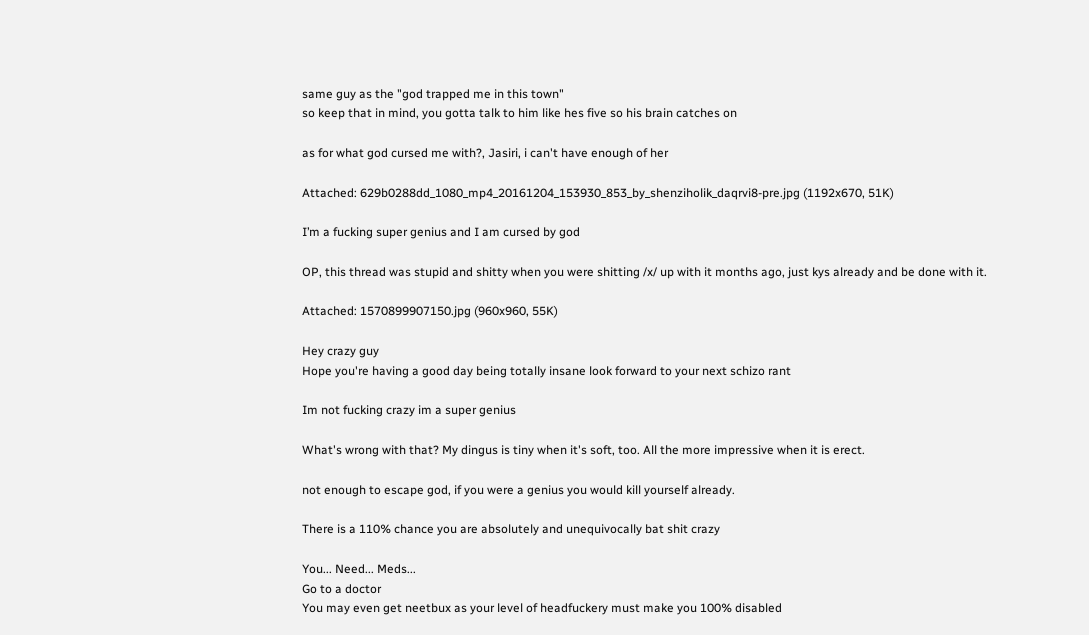same guy as the "god trapped me in this town"
so keep that in mind, you gotta talk to him like hes five so his brain catches on

as for what god cursed me with?, Jasiri, i can't have enough of her

Attached: 629b0288dd_1080_mp4_20161204_153930_853_by_shenziholik_daqrvi8-pre.jpg (1192x670, 51K)

I’m a fucking super genius and I am cursed by god

OP, this thread was stupid and shitty when you were shitting /x/ up with it months ago, just kys already and be done with it.

Attached: 1570899907150.jpg (960x960, 55K)

Hey crazy guy
Hope you're having a good day being totally insane look forward to your next schizo rant

Im not fucking crazy im a super genius

What's wrong with that? My dingus is tiny when it's soft, too. All the more impressive when it is erect.

not enough to escape god, if you were a genius you would kill yourself already.

There is a 110% chance you are absolutely and unequivocally bat shit crazy

You... Need... Meds...
Go to a doctor
You may even get neetbux as your level of headfuckery must make you 100% disabled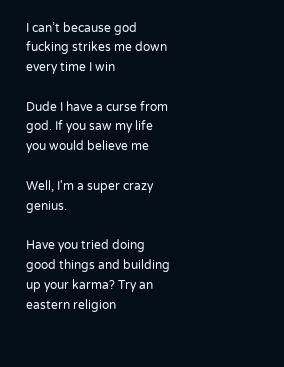I can’t because god fucking strikes me down every time I win

Dude I have a curse from god. If you saw my life you would believe me

Well, I'm a super crazy genius.

Have you tried doing good things and building up your karma? Try an eastern religion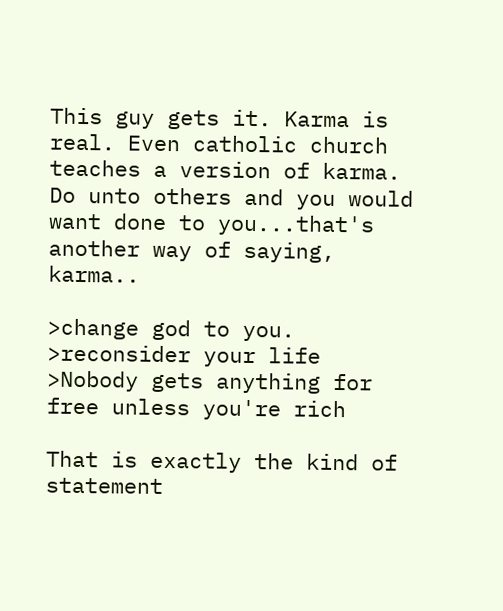This guy gets it. Karma is real. Even catholic church teaches a version of karma. Do unto others and you would want done to you...that's another way of saying, karma..

>change god to you.
>reconsider your life
>Nobody gets anything for free unless you're rich

That is exactly the kind of statement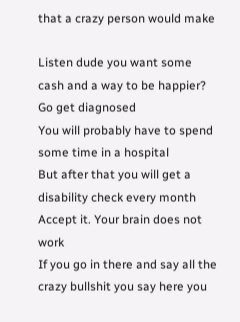that a crazy person would make

Listen dude you want some cash and a way to be happier?
Go get diagnosed
You will probably have to spend some time in a hospital
But after that you will get a disability check every month
Accept it. Your brain does not work
If you go in there and say all the crazy bullshit you say here you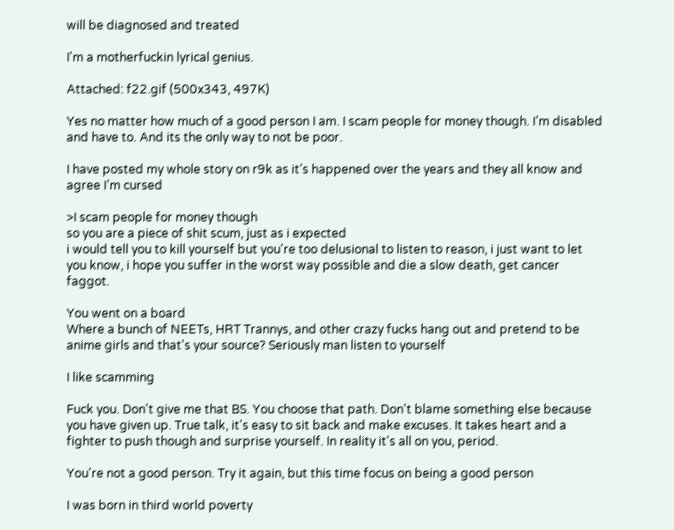will be diagnosed and treated

I'm a motherfuckin lyrical genius.

Attached: f22.gif (500x343, 497K)

Yes no matter how much of a good person I am. I scam people for money though. I’m disabled and have to. And its the only way to not be poor.

I have posted my whole story on r9k as it’s happened over the years and they all know and agree I’m cursed

>I scam people for money though
so you are a piece of shit scum, just as i expected
i would tell you to kill yourself but you're too delusional to listen to reason, i just want to let you know, i hope you suffer in the worst way possible and die a slow death, get cancer faggot.

You went on a board
Where a bunch of NEETs, HRT Trannys, and other crazy fucks hang out and pretend to be anime girls and that's your source? Seriously man listen to yourself

I like scamming

Fuck you. Don't give me that BS. You choose that path. Don't blame something else because you have given up. True talk, it's easy to sit back and make excuses. It takes heart and a fighter to push though and surprise yourself. In reality it's all on you, period.

You're not a good person. Try it again, but this time focus on being a good person

I was born in third world poverty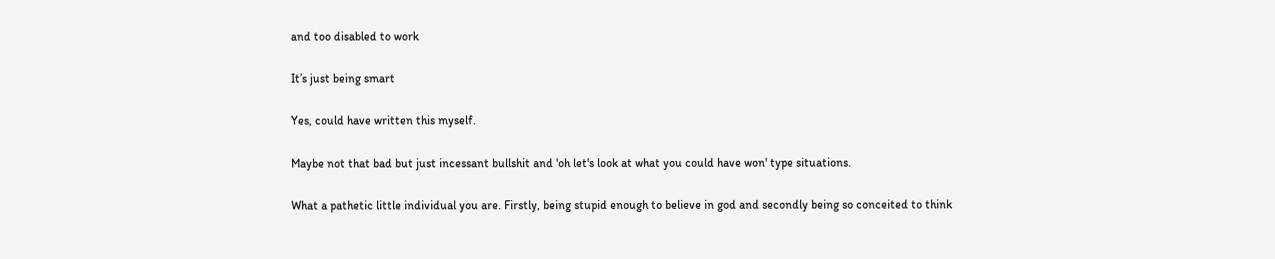and too disabled to work

It’s just being smart

Yes, could have written this myself.

Maybe not that bad but just incessant bullshit and 'oh let's look at what you could have won' type situations.

What a pathetic little individual you are. Firstly, being stupid enough to believe in god and secondly being so conceited to think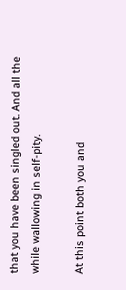that you have been singled out. And all the while wallowing in self-pity.

At this point both you and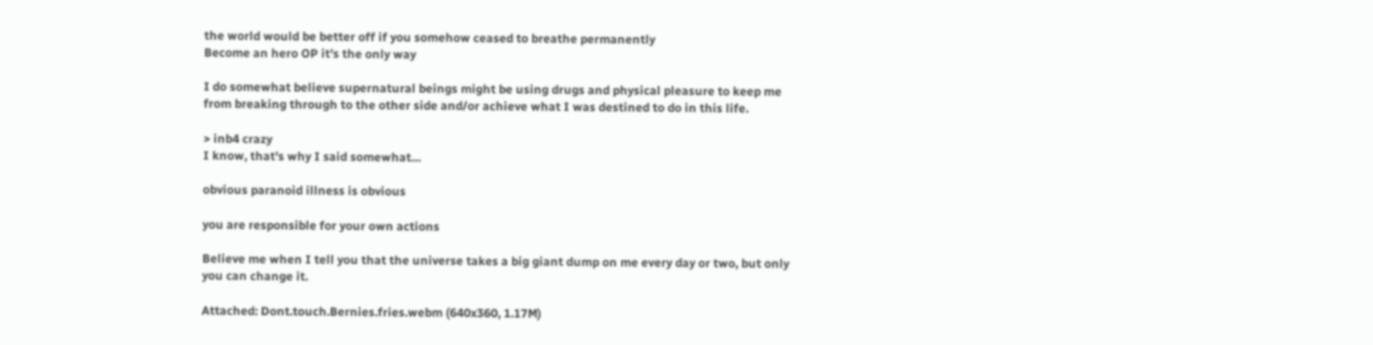the world would be better off if you somehow ceased to breathe permanently
Become an hero OP it's the only way

I do somewhat believe supernatural beings might be using drugs and physical pleasure to keep me from breaking through to the other side and/or achieve what I was destined to do in this life.

> inb4 crazy
I know, that's why I said somewhat…

obvious paranoid illness is obvious

you are responsible for your own actions

Believe me when I tell you that the universe takes a big giant dump on me every day or two, but only you can change it.

Attached: Dont.touch.Bernies.fries.webm (640x360, 1.17M)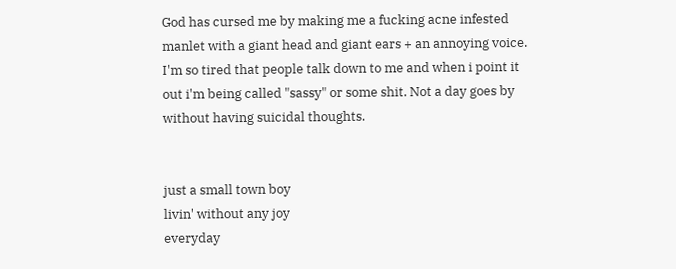God has cursed me by making me a fucking acne infested manlet with a giant head and giant ears + an annoying voice. I'm so tired that people talk down to me and when i point it out i'm being called "sassy" or some shit. Not a day goes by without having suicidal thoughts.


just a small town boy
livin' without any joy
everyday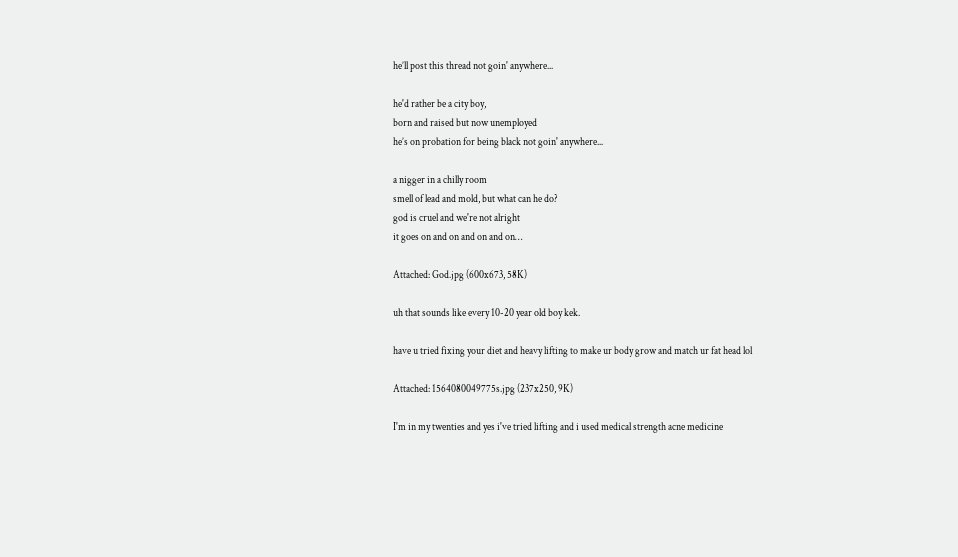he’ll post this thread not goin' anywhere...

he'd rather be a city boy,
born and raised but now unemployed
he’s on probation for being black not goin' anywhere...

a nigger in a chilly room
smell of lead and mold, but what can he do?
god is cruel and we're not alright
it goes on and on and on and on…

Attached: God.jpg (600x673, 58K)

uh that sounds like every 10-20 year old boy kek.

have u tried fixing your diet and heavy lifting to make ur body grow and match ur fat head lol

Attached: 1564080049775s.jpg (237x250, 9K)

I'm in my twenties and yes i've tried lifting and i used medical strength acne medicine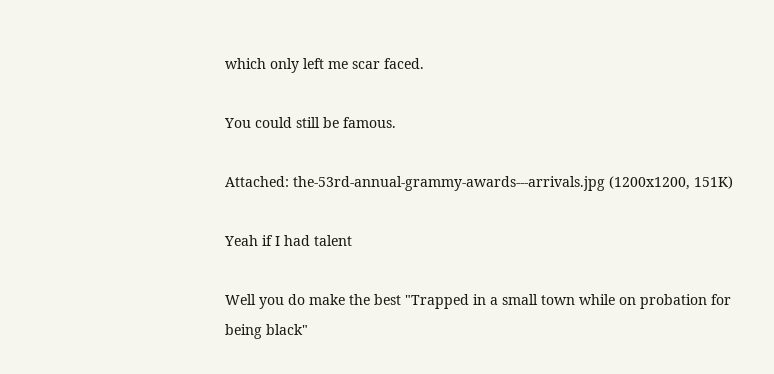which only left me scar faced.

You could still be famous.

Attached: the-53rd-annual-grammy-awards---arrivals.jpg (1200x1200, 151K)

Yeah if I had talent

Well you do make the best "Trapped in a small town while on probation for being black"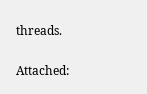threads.

Attached: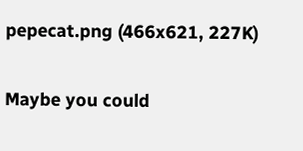pepecat.png (466x621, 227K)

Maybe you could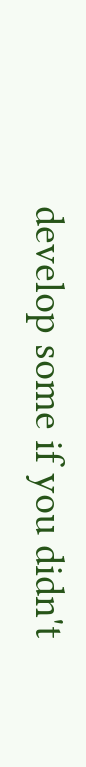develop some if you didn't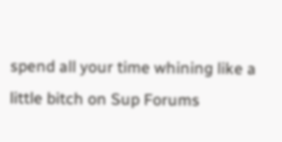spend all your time whining like a little bitch on Sup Forums